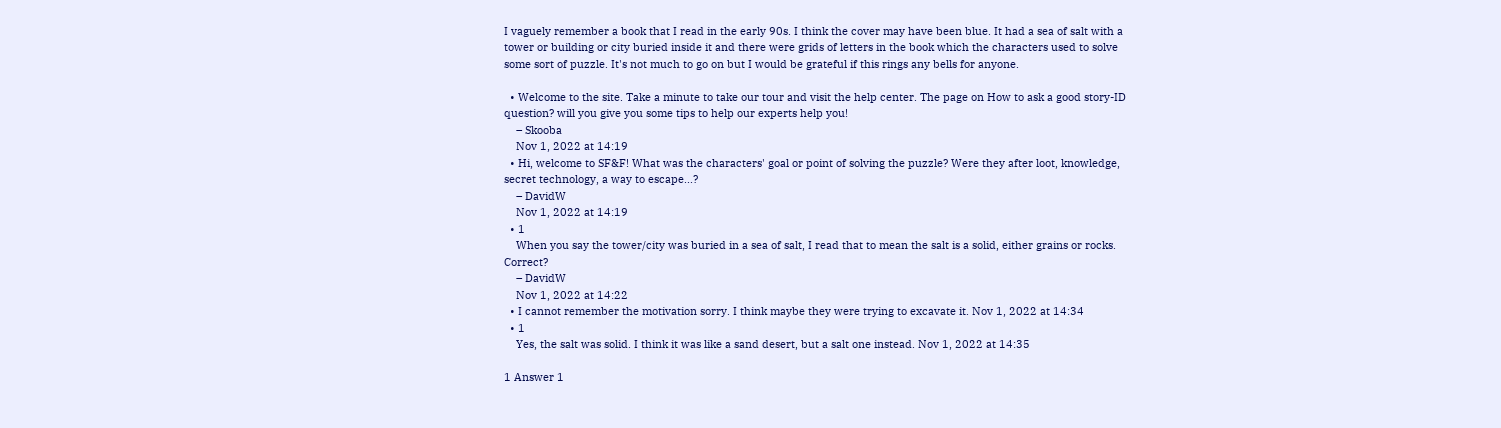I vaguely remember a book that I read in the early 90s. I think the cover may have been blue. It had a sea of salt with a tower or building or city buried inside it and there were grids of letters in the book which the characters used to solve some sort of puzzle. It's not much to go on but I would be grateful if this rings any bells for anyone.

  • Welcome to the site. Take a minute to take our tour and visit the help center. The page on How to ask a good story-ID question? will you give you some tips to help our experts help you!
    – Skooba
    Nov 1, 2022 at 14:19
  • Hi, welcome to SF&F! What was the characters' goal or point of solving the puzzle? Were they after loot, knowledge, secret technology, a way to escape...?
    – DavidW
    Nov 1, 2022 at 14:19
  • 1
    When you say the tower/city was buried in a sea of salt, I read that to mean the salt is a solid, either grains or rocks. Correct?
    – DavidW
    Nov 1, 2022 at 14:22
  • I cannot remember the motivation sorry. I think maybe they were trying to excavate it. Nov 1, 2022 at 14:34
  • 1
    Yes, the salt was solid. I think it was like a sand desert, but a salt one instead. Nov 1, 2022 at 14:35

1 Answer 1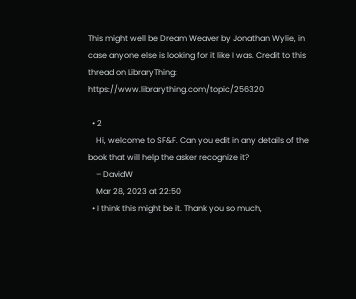This might well be Dream Weaver by Jonathan Wylie, in case anyone else is looking for it like I was. Credit to this thread on LibraryThing: https://www.librarything.com/topic/256320

  • 2
    Hi, welcome to SF&F. Can you edit in any details of the book that will help the asker recognize it?
    – DavidW
    Mar 28, 2023 at 22:50
  • I think this might be it. Thank you so much,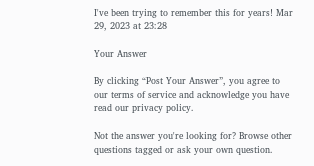I've been trying to remember this for years! Mar 29, 2023 at 23:28

Your Answer

By clicking “Post Your Answer”, you agree to our terms of service and acknowledge you have read our privacy policy.

Not the answer you're looking for? Browse other questions tagged or ask your own question.